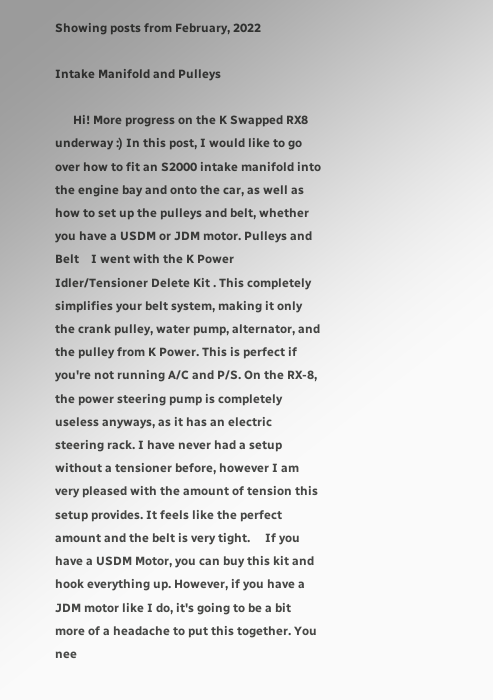Showing posts from February, 2022

Intake Manifold and Pulleys

      Hi! More progress on the K Swapped RX8 underway :) In this post, I would like to go over how to fit an S2000 intake manifold into the engine bay and onto the car, as well as how to set up the pulleys and belt, whether you have a USDM or JDM motor. Pulleys and Belt    I went with the K Power Idler/Tensioner Delete Kit . This completely simplifies your belt system, making it only the crank pulley, water pump, alternator, and the pulley from K Power. This is perfect if you're not running A/C and P/S. On the RX-8, the power steering pump is completely useless anyways, as it has an electric steering rack. I have never had a setup without a tensioner before, however I am very pleased with the amount of tension this setup provides. It feels like the perfect amount and the belt is very tight.     If you have a USDM Motor, you can buy this kit and hook everything up. However, if you have a JDM motor like I do, it's going to be a bit more of a headache to put this together. You nee